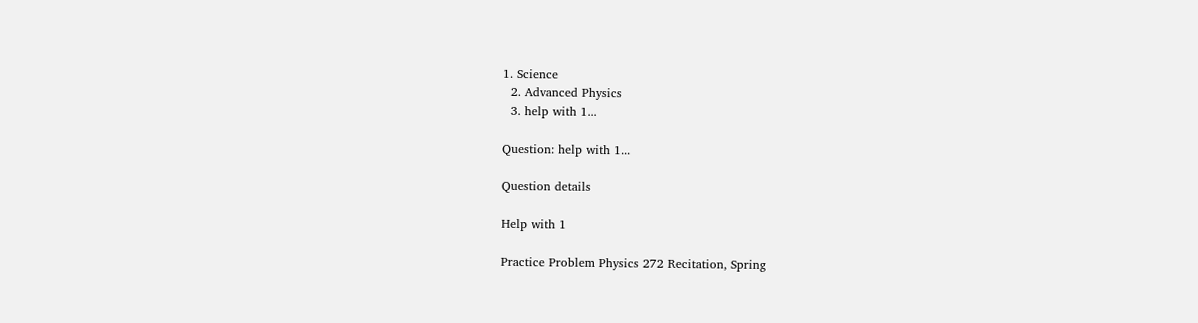1. Science
  2. Advanced Physics
  3. help with 1...

Question: help with 1...

Question details

Help with 1

Practice Problem Physics 272 Recitation, Spring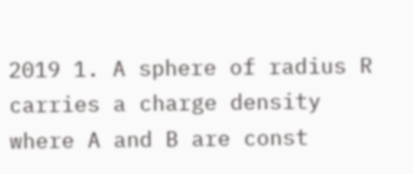2019 1. A sphere of radius R carries a charge density where A and B are const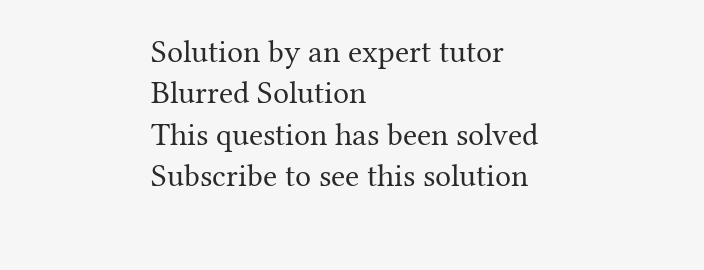Solution by an expert tutor
Blurred Solution
This question has been solved
Subscribe to see this solution